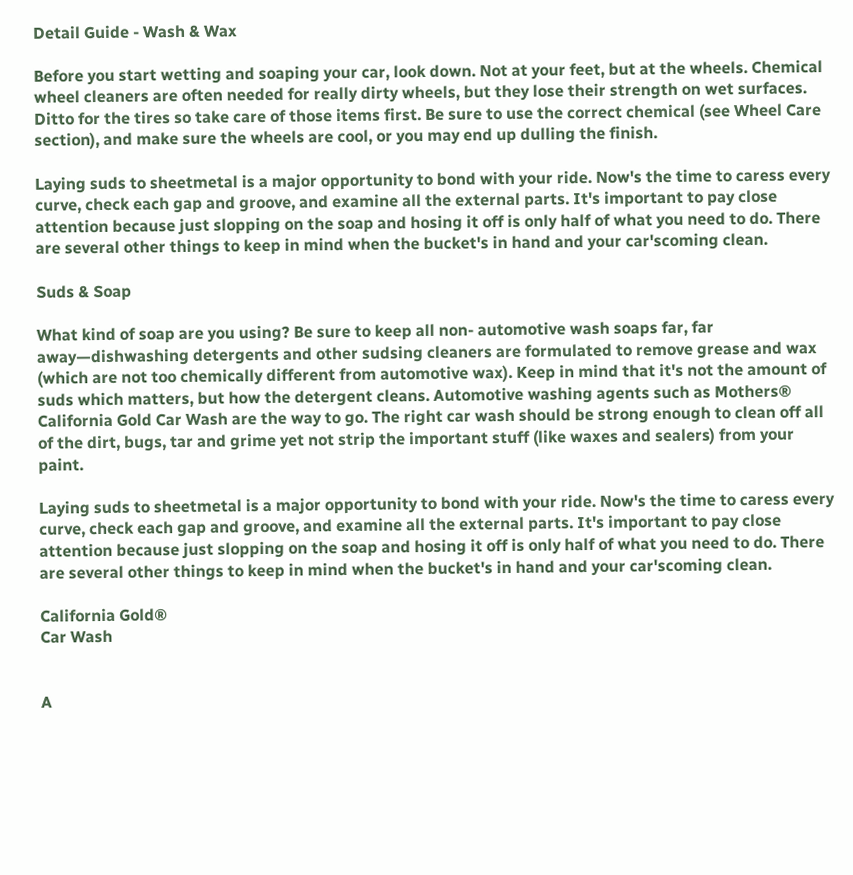Detail Guide - Wash & Wax

Before you start wetting and soaping your car, look down. Not at your feet, but at the wheels. Chemical wheel cleaners are often needed for really dirty wheels, but they lose their strength on wet surfaces. Ditto for the tires so take care of those items first. Be sure to use the correct chemical (see Wheel Care section), and make sure the wheels are cool, or you may end up dulling the finish.

Laying suds to sheetmetal is a major opportunity to bond with your ride. Now's the time to caress every curve, check each gap and groove, and examine all the external parts. It's important to pay close attention because just slopping on the soap and hosing it off is only half of what you need to do. There are several other things to keep in mind when the bucket's in hand and your car'scoming clean.

Suds & Soap

What kind of soap are you using? Be sure to keep all non- automotive wash soaps far, far away—dishwashing detergents and other sudsing cleaners are formulated to remove grease and wax (which are not too chemically different from automotive wax). Keep in mind that it's not the amount of suds which matters, but how the detergent cleans. Automotive washing agents such as Mothers® California Gold Car Wash are the way to go. The right car wash should be strong enough to clean off all of the dirt, bugs, tar and grime yet not strip the important stuff (like waxes and sealers) from your paint.

Laying suds to sheetmetal is a major opportunity to bond with your ride. Now's the time to caress every curve, check each gap and groove, and examine all the external parts. It's important to pay close attention because just slopping on the soap and hosing it off is only half of what you need to do. There are several other things to keep in mind when the bucket's in hand and your car'scoming clean.

California Gold®
Car Wash


A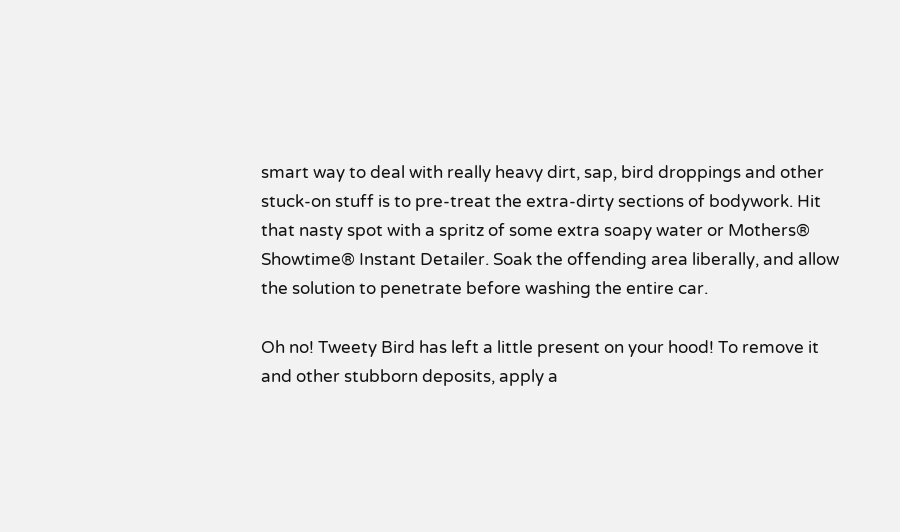smart way to deal with really heavy dirt, sap, bird droppings and other stuck-on stuff is to pre-treat the extra-dirty sections of bodywork. Hit that nasty spot with a spritz of some extra soapy water or Mothers® Showtime® Instant Detailer. Soak the offending area liberally, and allow the solution to penetrate before washing the entire car.

Oh no! Tweety Bird has left a little present on your hood! To remove it and other stubborn deposits, apply a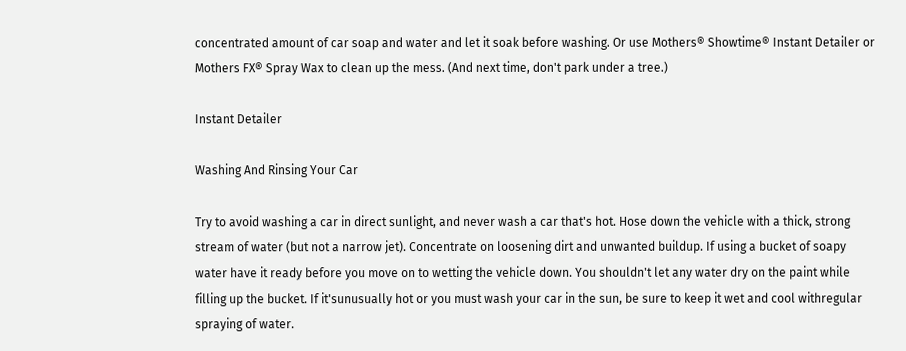concentrated amount of car soap and water and let it soak before washing. Or use Mothers® Showtime® Instant Detailer or Mothers FX® Spray Wax to clean up the mess. (And next time, don't park under a tree.)

Instant Detailer

Washing And Rinsing Your Car

Try to avoid washing a car in direct sunlight, and never wash a car that's hot. Hose down the vehicle with a thick, strong stream of water (but not a narrow jet). Concentrate on loosening dirt and unwanted buildup. If using a bucket of soapy water have it ready before you move on to wetting the vehicle down. You shouldn't let any water dry on the paint while filling up the bucket. If it'sunusually hot or you must wash your car in the sun, be sure to keep it wet and cool withregular spraying of water.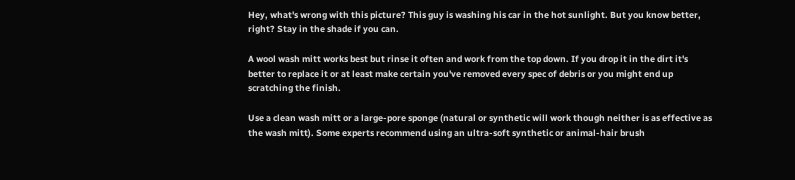Hey, what's wrong with this picture? This guy is washing his car in the hot sunlight. But you know better, right? Stay in the shade if you can.

A wool wash mitt works best but rinse it often and work from the top down. If you drop it in the dirt it's better to replace it or at least make certain you've removed every spec of debris or you might end up scratching the finish.

Use a clean wash mitt or a large-pore sponge (natural or synthetic will work though neither is as effective as the wash mitt). Some experts recommend using an ultra-soft synthetic or animal-hair brush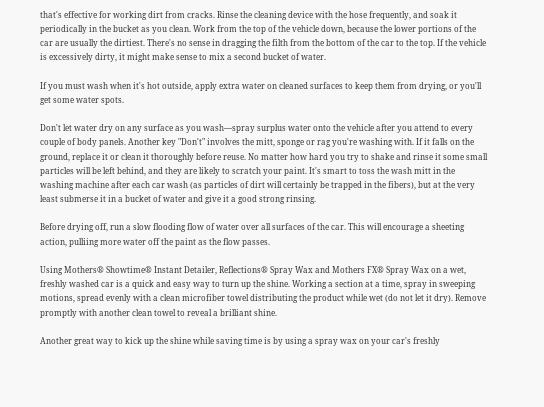that's effective for working dirt from cracks. Rinse the cleaning device with the hose frequently, and soak it periodically in the bucket as you clean. Work from the top of the vehicle down, because the lower portions of the car are usually the dirtiest. There's no sense in dragging the filth from the bottom of the car to the top. If the vehicle is excessively dirty, it might make sense to mix a second bucket of water.

If you must wash when it's hot outside, apply extra water on cleaned surfaces to keep them from drying, or you'll get some water spots.

Don't let water dry on any surface as you wash—spray surplus water onto the vehicle after you attend to every couple of body panels. Another key "Don't" involves the mitt, sponge or rag you're washing with. If it falls on the ground, replace it or clean it thoroughly before reuse. No matter how hard you try to shake and rinse it some small particles will be left behind, and they are likely to scratch your paint. It's smart to toss the wash mitt in the washing machine after each car wash (as particles of dirt will certainly be trapped in the fibers), but at the very least submerse it in a bucket of water and give it a good strong rinsing.

Before drying off, run a slow flooding flow of water over all surfaces of the car. This will encourage a sheeting action, pulliing more water off the paint as the flow passes.

Using Mothers® Showtime® Instant Detailer, Reflections® Spray Wax and Mothers FX® Spray Wax on a wet, freshly washed car is a quick and easy way to turn up the shine. Working a section at a time, spray in sweeping motions, spread evenly with a clean microfiber towel distributing the product while wet (do not let it dry). Remove promptly with another clean towel to reveal a brilliant shine.

Another great way to kick up the shine while saving time is by using a spray wax on your car's freshly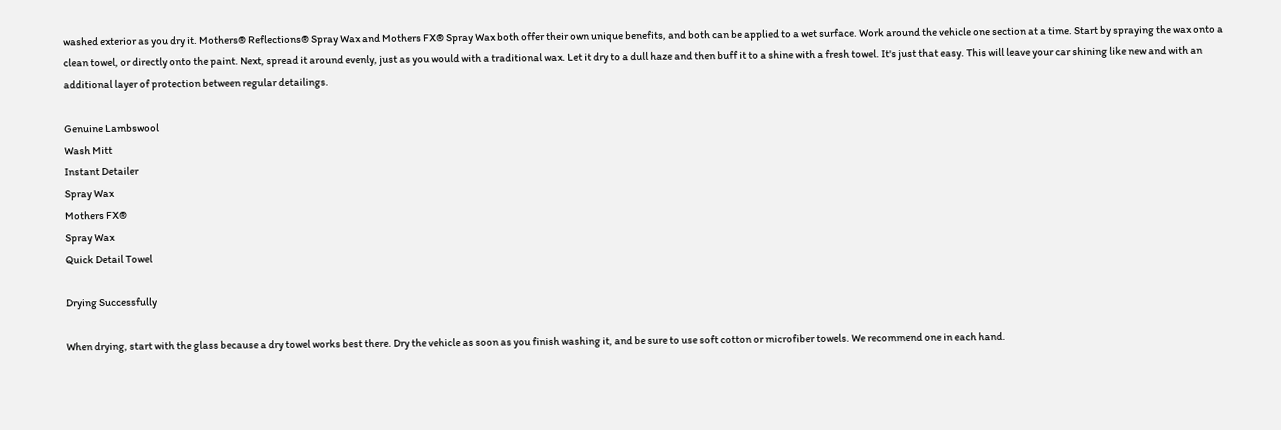washed exterior as you dry it. Mothers® Reflections® Spray Wax and Mothers FX® Spray Wax both offer their own unique benefits, and both can be applied to a wet surface. Work around the vehicle one section at a time. Start by spraying the wax onto a clean towel, or directly onto the paint. Next, spread it around evenly, just as you would with a traditional wax. Let it dry to a dull haze and then buff it to a shine with a fresh towel. It's just that easy. This will leave your car shining like new and with an additional layer of protection between regular detailings.

Genuine Lambswool
Wash Mitt
Instant Detailer
Spray Wax
Mothers FX®
Spray Wax
Quick Detail Towel

Drying Successfully

When drying, start with the glass because a dry towel works best there. Dry the vehicle as soon as you finish washing it, and be sure to use soft cotton or microfiber towels. We recommend one in each hand.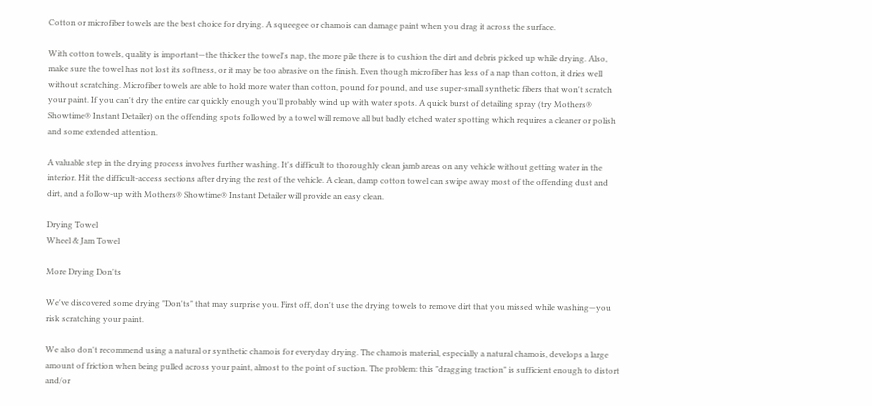Cotton or microfiber towels are the best choice for drying. A squeegee or chamois can damage paint when you drag it across the surface.

With cotton towels, quality is important—the thicker the towel's nap, the more pile there is to cushion the dirt and debris picked up while drying. Also, make sure the towel has not lost its softness, or it may be too abrasive on the finish. Even though microfiber has less of a nap than cotton, it dries well without scratching. Microfiber towels are able to hold more water than cotton, pound for pound, and use super-small synthetic fibers that won't scratch your paint. If you can't dry the entire car quickly enough you'll probably wind up with water spots. A quick burst of detailing spray (try Mothers® Showtime® Instant Detailer) on the offending spots followed by a towel will remove all but badly etched water spotting which requires a cleaner or polish and some extended attention.

A valuable step in the drying process involves further washing. It's difficult to thoroughly clean jamb areas on any vehicle without getting water in the interior. Hit the difficult-access sections after drying the rest of the vehicle. A clean, damp cotton towel can swipe away most of the offending dust and dirt, and a follow-up with Mothers® Showtime® Instant Detailer will provide an easy clean.

Drying Towel
Wheel & Jam Towel

More Drying Don'ts

We've discovered some drying "Don'ts" that may surprise you. First off, don't use the drying towels to remove dirt that you missed while washing—you risk scratching your paint.

We also don't recommend using a natural or synthetic chamois for everyday drying. The chamois material, especially a natural chamois, develops a large amount of friction when being pulled across your paint, almost to the point of suction. The problem: this "dragging traction" is sufficient enough to distort and/or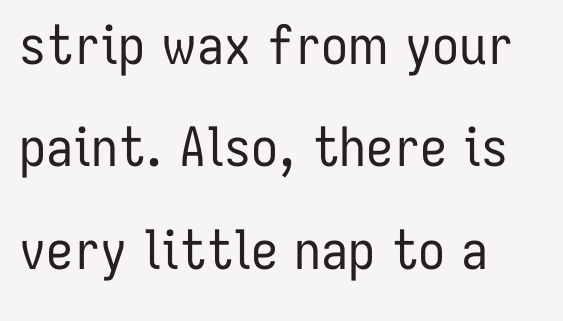strip wax from your paint. Also, there is very little nap to a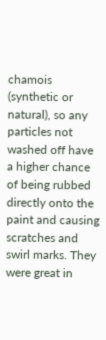chamois (synthetic or natural), so any particles not washed off have a higher chance of being rubbed directly onto the paint and causing scratches and swirl marks. They were great in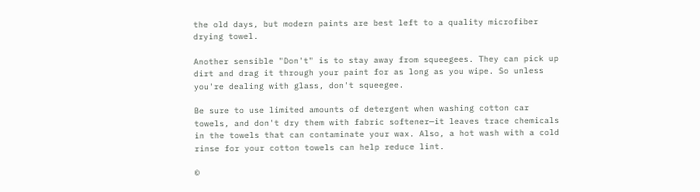the old days, but modern paints are best left to a quality microfiber drying towel.

Another sensible "Don't" is to stay away from squeegees. They can pick up dirt and drag it through your paint for as long as you wipe. So unless you're dealing with glass, don't squeegee.

Be sure to use limited amounts of detergent when washing cotton car towels, and don't dry them with fabric softener—it leaves trace chemicals in the towels that can contaminate your wax. Also, a hot wash with a cold rinse for your cotton towels can help reduce lint.

©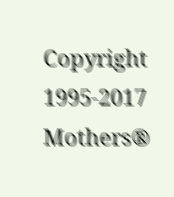Copyright 1995-2017 Mothers®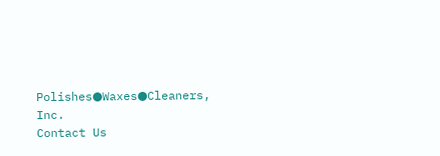Polishes●Waxes●Cleaners, Inc.
Contact Us